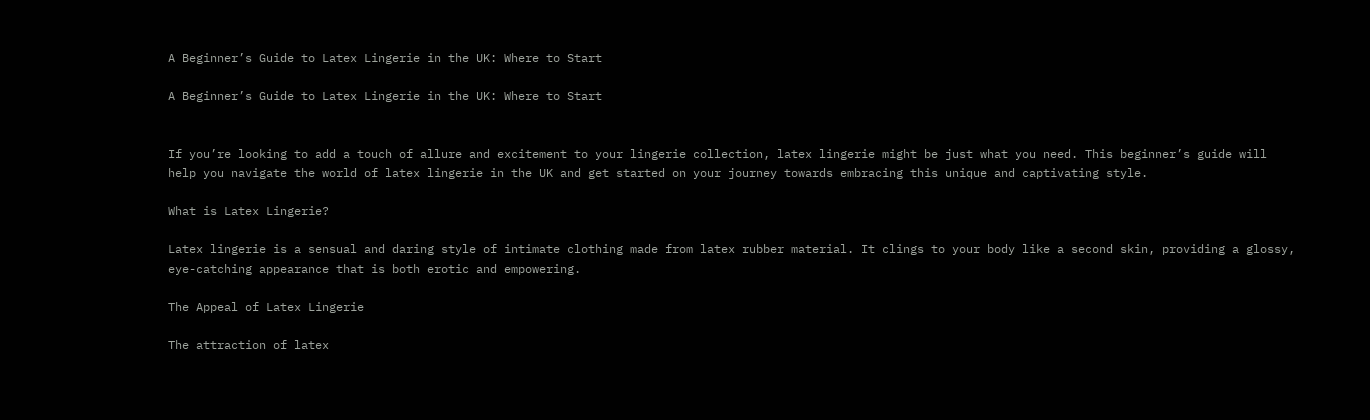A Beginner’s Guide to Latex Lingerie in the UK: Where to Start

A Beginner’s Guide to Latex Lingerie in the UK: Where to Start


If you’re looking to add a touch of allure and excitement to your lingerie collection, latex lingerie might be just what you need. This beginner’s guide will help you navigate the world of latex lingerie in the UK and get started on your journey towards embracing this unique and captivating style.

What is Latex Lingerie?

Latex lingerie is a sensual and daring style of intimate clothing made from latex rubber material. It clings to your body like a second skin, providing a glossy, eye-catching appearance that is both erotic and empowering.

The Appeal of Latex Lingerie

The attraction of latex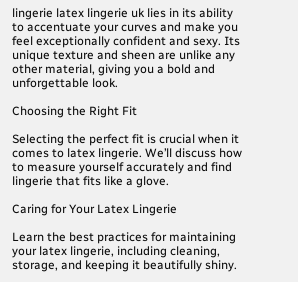lingerie latex lingerie uk lies in its ability to accentuate your curves and make you feel exceptionally confident and sexy. Its unique texture and sheen are unlike any other material, giving you a bold and unforgettable look.

Choosing the Right Fit

Selecting the perfect fit is crucial when it comes to latex lingerie. We’ll discuss how to measure yourself accurately and find lingerie that fits like a glove.

Caring for Your Latex Lingerie

Learn the best practices for maintaining your latex lingerie, including cleaning, storage, and keeping it beautifully shiny.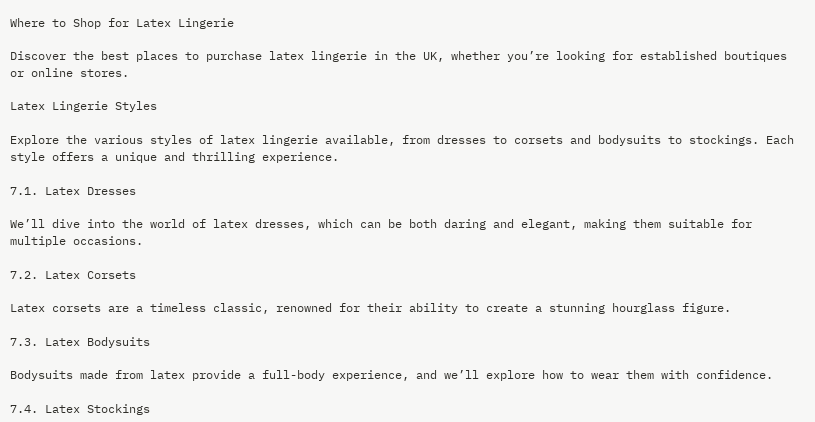Where to Shop for Latex Lingerie

Discover the best places to purchase latex lingerie in the UK, whether you’re looking for established boutiques or online stores.

Latex Lingerie Styles

Explore the various styles of latex lingerie available, from dresses to corsets and bodysuits to stockings. Each style offers a unique and thrilling experience.

7.1. Latex Dresses

We’ll dive into the world of latex dresses, which can be both daring and elegant, making them suitable for multiple occasions.

7.2. Latex Corsets

Latex corsets are a timeless classic, renowned for their ability to create a stunning hourglass figure.

7.3. Latex Bodysuits

Bodysuits made from latex provide a full-body experience, and we’ll explore how to wear them with confidence.

7.4. Latex Stockings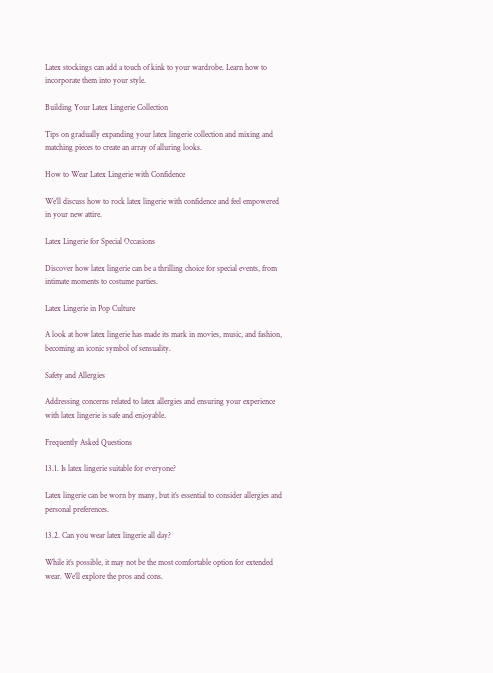Latex stockings can add a touch of kink to your wardrobe. Learn how to incorporate them into your style.

Building Your Latex Lingerie Collection

Tips on gradually expanding your latex lingerie collection and mixing and matching pieces to create an array of alluring looks.

How to Wear Latex Lingerie with Confidence

We’ll discuss how to rock latex lingerie with confidence and feel empowered in your new attire.

Latex Lingerie for Special Occasions

Discover how latex lingerie can be a thrilling choice for special events, from intimate moments to costume parties.

Latex Lingerie in Pop Culture

A look at how latex lingerie has made its mark in movies, music, and fashion, becoming an iconic symbol of sensuality.

Safety and Allergies

Addressing concerns related to latex allergies and ensuring your experience with latex lingerie is safe and enjoyable.

Frequently Asked Questions

13.1. Is latex lingerie suitable for everyone?

Latex lingerie can be worn by many, but it’s essential to consider allergies and personal preferences.

13.2. Can you wear latex lingerie all day?

While it’s possible, it may not be the most comfortable option for extended wear. We’ll explore the pros and cons.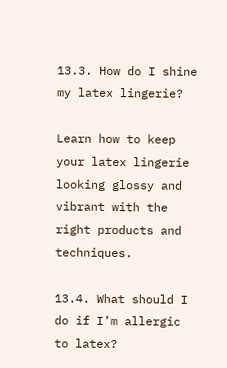13.3. How do I shine my latex lingerie?

Learn how to keep your latex lingerie looking glossy and vibrant with the right products and techniques.

13.4. What should I do if I’m allergic to latex?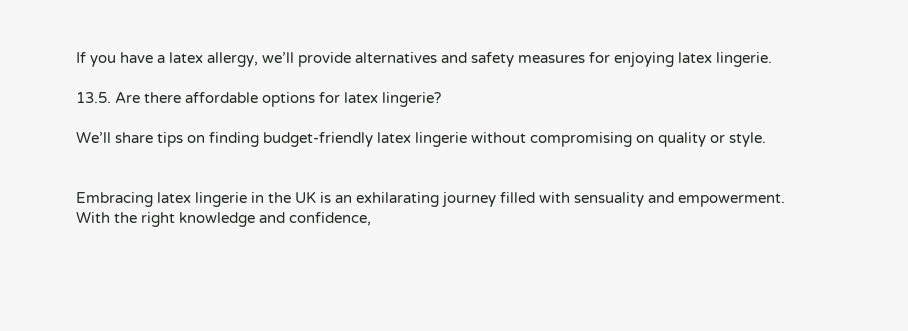If you have a latex allergy, we’ll provide alternatives and safety measures for enjoying latex lingerie.

13.5. Are there affordable options for latex lingerie?

We’ll share tips on finding budget-friendly latex lingerie without compromising on quality or style.


Embracing latex lingerie in the UK is an exhilarating journey filled with sensuality and empowerment. With the right knowledge and confidence,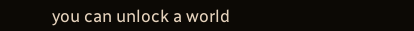you can unlock a world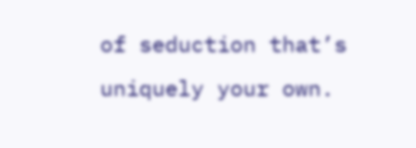of seduction that’s uniquely your own.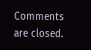Comments are closed.